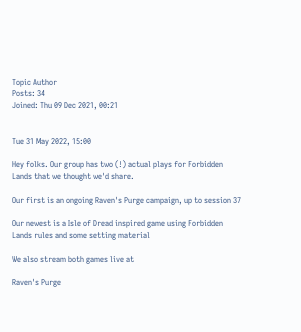Topic Author
Posts: 34
Joined: Thu 09 Dec 2021, 00:21


Tue 31 May 2022, 15:00

Hey folks. Our group has two (!) actual plays for Forbidden Lands that we thought we'd share.

Our first is an ongoing Raven's Purge campaign, up to session 37

Our newest is a Isle of Dread inspired game using Forbidden Lands rules and some setting material

We also stream both games live at

Raven's Purge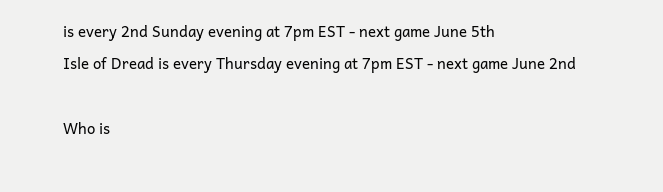is every 2nd Sunday evening at 7pm EST - next game June 5th
Isle of Dread is every Thursday evening at 7pm EST - next game June 2nd

Who is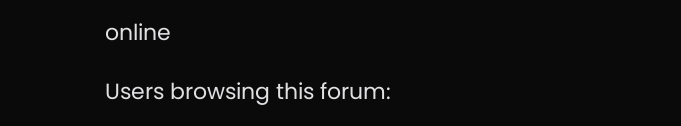online

Users browsing this forum: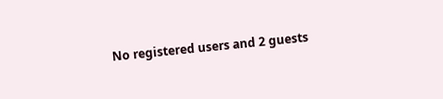No registered users and 2 guests